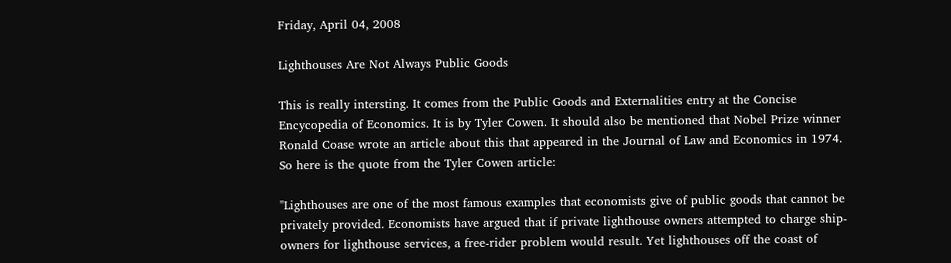Friday, April 04, 2008

Lighthouses Are Not Always Public Goods

This is really intersting. It comes from the Public Goods and Externalities entry at the Concise Encycopedia of Economics. It is by Tyler Cowen. It should also be mentioned that Nobel Prize winner Ronald Coase wrote an article about this that appeared in the Journal of Law and Economics in 1974. So here is the quote from the Tyler Cowen article:

"Lighthouses are one of the most famous examples that economists give of public goods that cannot be privately provided. Economists have argued that if private lighthouse owners attempted to charge ship-owners for lighthouse services, a free-rider problem would result. Yet lighthouses off the coast of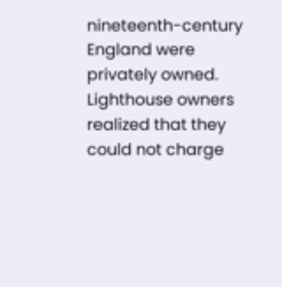nineteenth-century England were privately owned. Lighthouse owners realized that they could not charge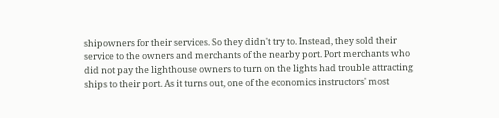shipowners for their services. So they didn't try to. Instead, they sold their service to the owners and merchants of the nearby port. Port merchants who did not pay the lighthouse owners to turn on the lights had trouble attracting ships to their port. As it turns out, one of the economics instructors' most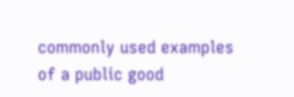commonly used examples of a public good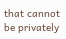that cannot be privately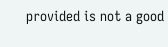provided is not a good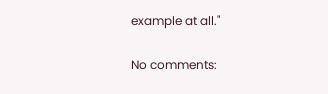example at all."

No comments: